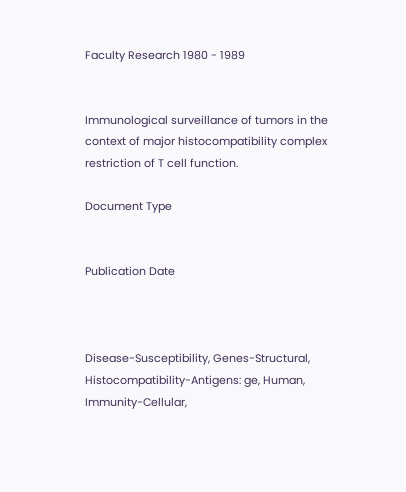Faculty Research 1980 - 1989


Immunological surveillance of tumors in the context of major histocompatibility complex restriction of T cell function.

Document Type


Publication Date



Disease-Susceptibility, Genes-Structural, Histocompatibility-Antigens: ge, Human, Immunity-Cellular,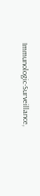Immunologic-Surveillance,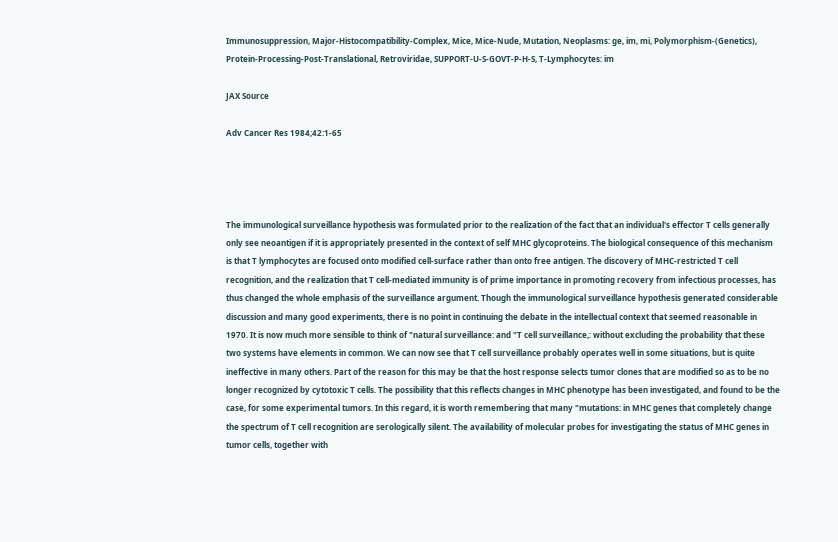Immunosuppression, Major-Histocompatibility-Complex, Mice, Mice-Nude, Mutation, Neoplasms: ge, im, mi, Polymorphism-(Genetics), Protein-Processing-Post-Translational, Retroviridae, SUPPORT-U-S-GOVT-P-H-S, T-Lymphocytes: im

JAX Source

Adv Cancer Res 1984;42:1-65




The immunological surveillance hypothesis was formulated prior to the realization of the fact that an individual's effector T cells generally only see neoantigen if it is appropriately presented in the context of self MHC glycoproteins. The biological consequence of this mechanism is that T lymphocytes are focused onto modified cell-surface rather than onto free antigen. The discovery of MHC-restricted T cell recognition, and the realization that T cell-mediated immunity is of prime importance in promoting recovery from infectious processes, has thus changed the whole emphasis of the surveillance argument. Though the immunological surveillance hypothesis generated considerable discussion and many good experiments, there is no point in continuing the debate in the intellectual context that seemed reasonable in 1970. It is now much more sensible to think of "natural surveillance: and "T cell surveillance,: without excluding the probability that these two systems have elements in common. We can now see that T cell surveillance probably operates well in some situations, but is quite ineffective in many others. Part of the reason for this may be that the host response selects tumor clones that are modified so as to be no longer recognized by cytotoxic T cells. The possibility that this reflects changes in MHC phenotype has been investigated, and found to be the case, for some experimental tumors. In this regard, it is worth remembering that many "mutations: in MHC genes that completely change the spectrum of T cell recognition are serologically silent. The availability of molecular probes for investigating the status of MHC genes in tumor cells, together with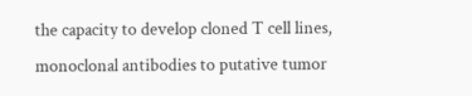the capacity to develop cloned T cell lines, monoclonal antibodies to putative tumor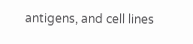antigens, and cell lines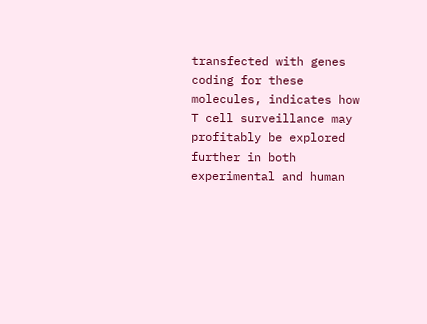transfected with genes coding for these molecules, indicates how T cell surveillance may profitably be explored further in both experimental and human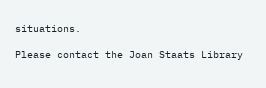situations.

Please contact the Joan Staats Library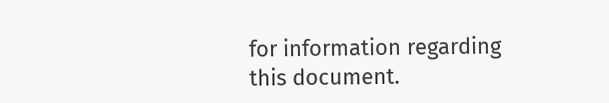for information regarding this document.